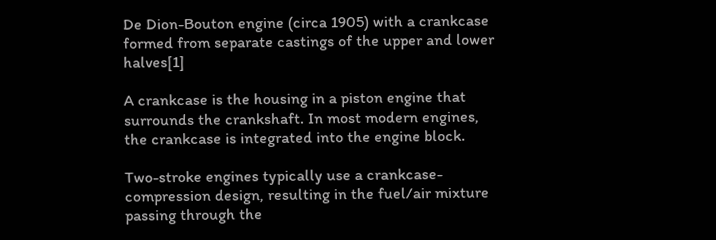De Dion-Bouton engine (circa 1905) with a crankcase formed from separate castings of the upper and lower halves[1]

A crankcase is the housing in a piston engine that surrounds the crankshaft. In most modern engines, the crankcase is integrated into the engine block.

Two-stroke engines typically use a crankcase-compression design, resulting in the fuel/air mixture passing through the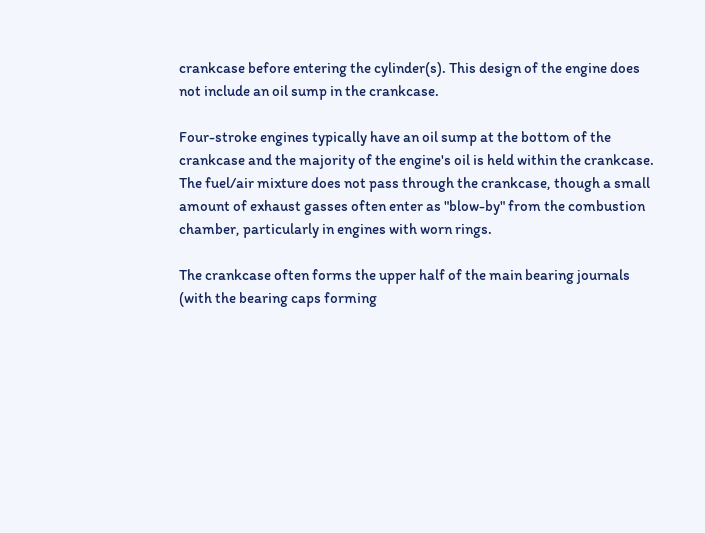crankcase before entering the cylinder(s). This design of the engine does not include an oil sump in the crankcase.

Four-stroke engines typically have an oil sump at the bottom of the crankcase and the majority of the engine's oil is held within the crankcase. The fuel/air mixture does not pass through the crankcase, though a small amount of exhaust gasses often enter as "blow-by" from the combustion chamber, particularly in engines with worn rings.

The crankcase often forms the upper half of the main bearing journals (with the bearing caps forming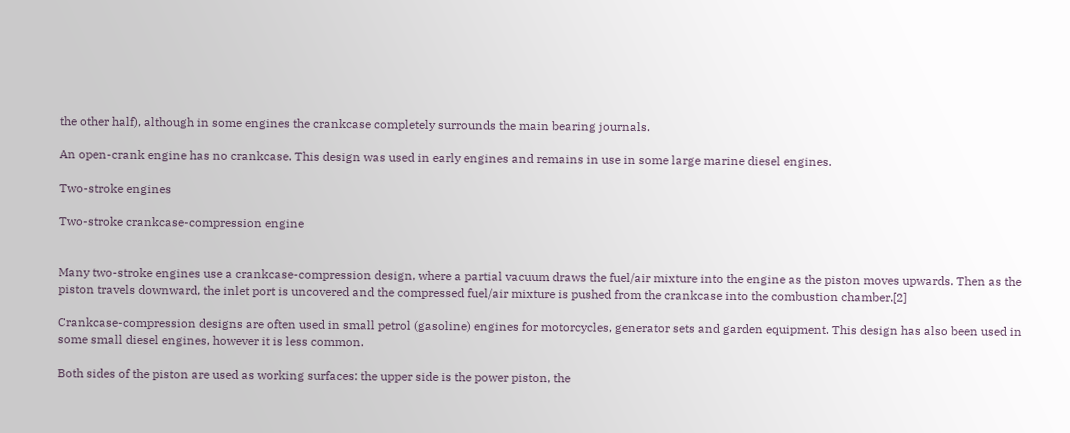the other half), although in some engines the crankcase completely surrounds the main bearing journals.

An open-crank engine has no crankcase. This design was used in early engines and remains in use in some large marine diesel engines.

Two-stroke engines

Two-stroke crankcase-compression engine


Many two-stroke engines use a crankcase-compression design, where a partial vacuum draws the fuel/air mixture into the engine as the piston moves upwards. Then as the piston travels downward, the inlet port is uncovered and the compressed fuel/air mixture is pushed from the crankcase into the combustion chamber.[2]

Crankcase-compression designs are often used in small petrol (gasoline) engines for motorcycles, generator sets and garden equipment. This design has also been used in some small diesel engines, however it is less common.

Both sides of the piston are used as working surfaces: the upper side is the power piston, the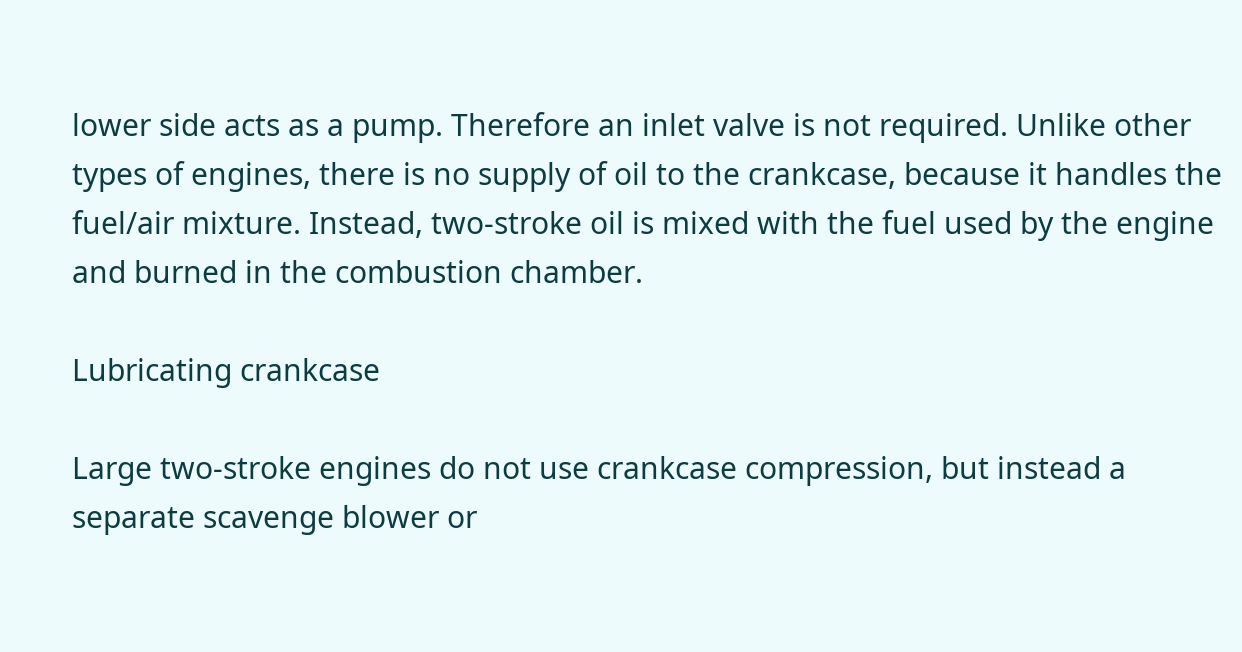lower side acts as a pump. Therefore an inlet valve is not required. Unlike other types of engines, there is no supply of oil to the crankcase, because it handles the fuel/air mixture. Instead, two-stroke oil is mixed with the fuel used by the engine and burned in the combustion chamber.

Lubricating crankcase

Large two-stroke engines do not use crankcase compression, but instead a separate scavenge blower or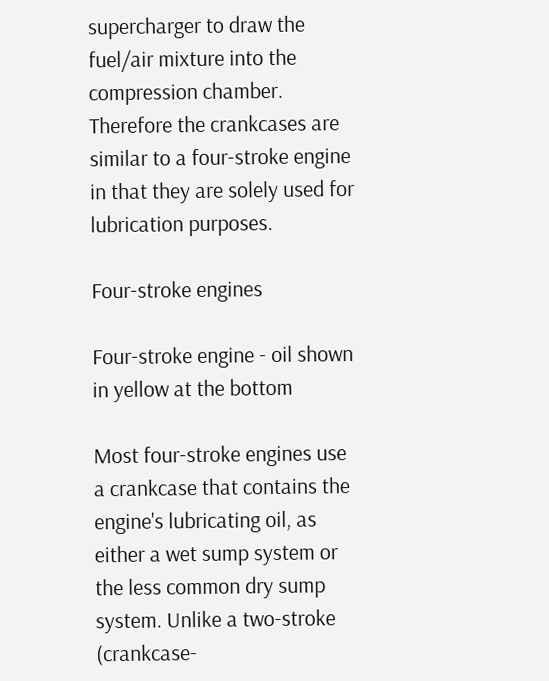supercharger to draw the fuel/air mixture into the compression chamber. Therefore the crankcases are similar to a four-stroke engine in that they are solely used for lubrication purposes.

Four-stroke engines

Four-stroke engine - oil shown in yellow at the bottom

Most four-stroke engines use a crankcase that contains the engine's lubricating oil, as either a wet sump system or the less common dry sump system. Unlike a two-stroke (crankcase-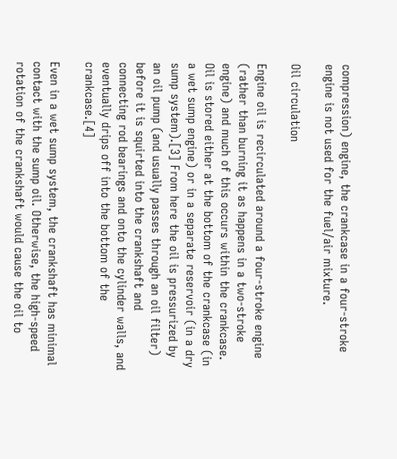compression) engine, the crankcase in a four-stroke engine is not used for the fuel/air mixture.

Oil circulation

Engine oil is recirculated around a four-stroke engine (rather than burning it as happens in a two-stroke engine) and much of this occurs within the crankcase. Oil is stored either at the bottom of the crankcase (in a wet sump engine) or in a separate reservoir (in a dry sump system).[3] From here the oil is pressurized by an oil pump (and usually passes through an oil filter) before it is squirted into the crankshaft and connecting rod bearings and onto the cylinder walls, and eventually drips off into the bottom of the crankcase.[4]

Even in a wet sump system, the crankshaft has minimal contact with the sump oil. Otherwise, the high-speed rotation of the crankshaft would cause the oil to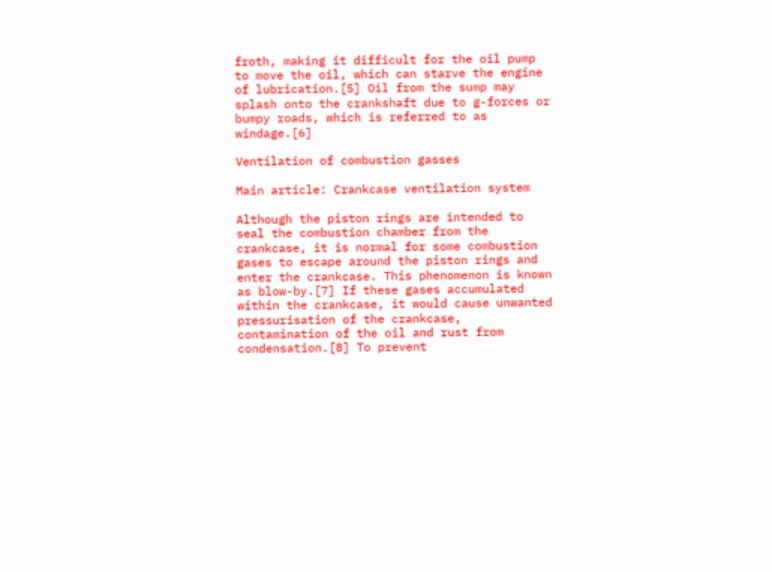froth, making it difficult for the oil pump to move the oil, which can starve the engine of lubrication.[5] Oil from the sump may splash onto the crankshaft due to g-forces or bumpy roads, which is referred to as windage.[6]

Ventilation of combustion gasses

Main article: Crankcase ventilation system

Although the piston rings are intended to seal the combustion chamber from the crankcase, it is normal for some combustion gases to escape around the piston rings and enter the crankcase. This phenomenon is known as blow-by.[7] If these gases accumulated within the crankcase, it would cause unwanted pressurisation of the crankcase, contamination of the oil and rust from condensation.[8] To prevent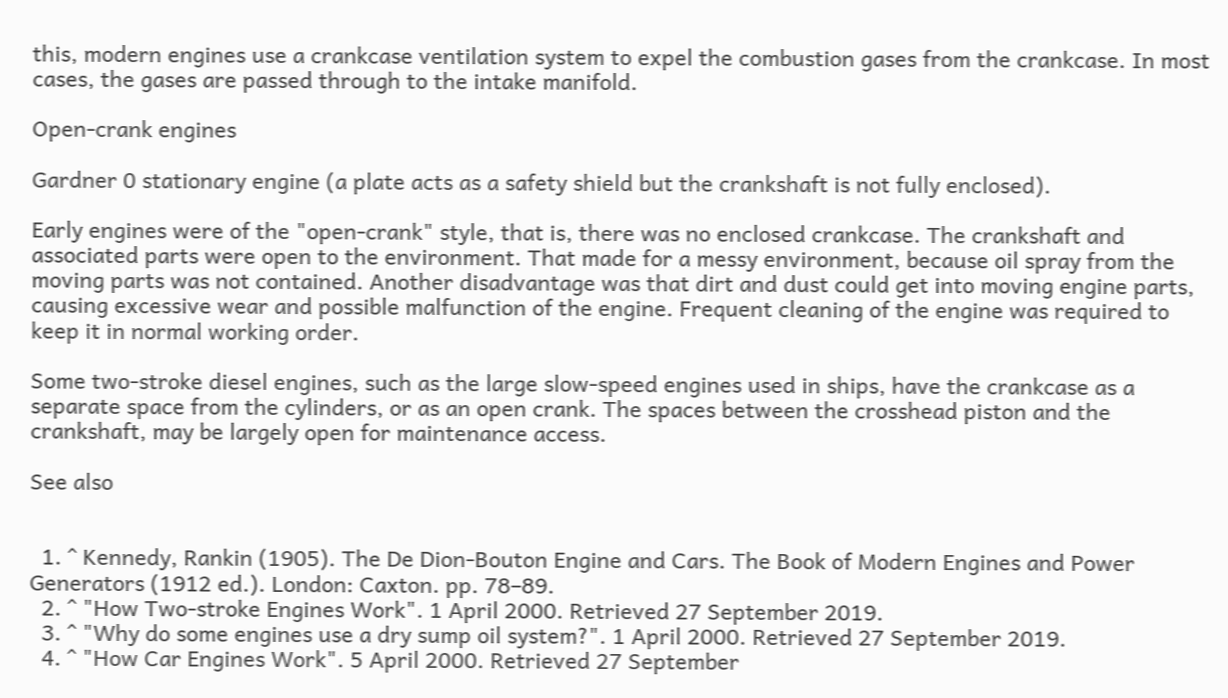this, modern engines use a crankcase ventilation system to expel the combustion gases from the crankcase. In most cases, the gases are passed through to the intake manifold.

Open-crank engines

Gardner 0 stationary engine (a plate acts as a safety shield but the crankshaft is not fully enclosed).

Early engines were of the "open-crank" style, that is, there was no enclosed crankcase. The crankshaft and associated parts were open to the environment. That made for a messy environment, because oil spray from the moving parts was not contained. Another disadvantage was that dirt and dust could get into moving engine parts, causing excessive wear and possible malfunction of the engine. Frequent cleaning of the engine was required to keep it in normal working order.

Some two-stroke diesel engines, such as the large slow-speed engines used in ships, have the crankcase as a separate space from the cylinders, or as an open crank. The spaces between the crosshead piston and the crankshaft, may be largely open for maintenance access.

See also


  1. ^ Kennedy, Rankin (1905). The De Dion-Bouton Engine and Cars. The Book of Modern Engines and Power Generators (1912 ed.). London: Caxton. pp. 78–89.
  2. ^ "How Two-stroke Engines Work". 1 April 2000. Retrieved 27 September 2019.
  3. ^ "Why do some engines use a dry sump oil system?". 1 April 2000. Retrieved 27 September 2019.
  4. ^ "How Car Engines Work". 5 April 2000. Retrieved 27 September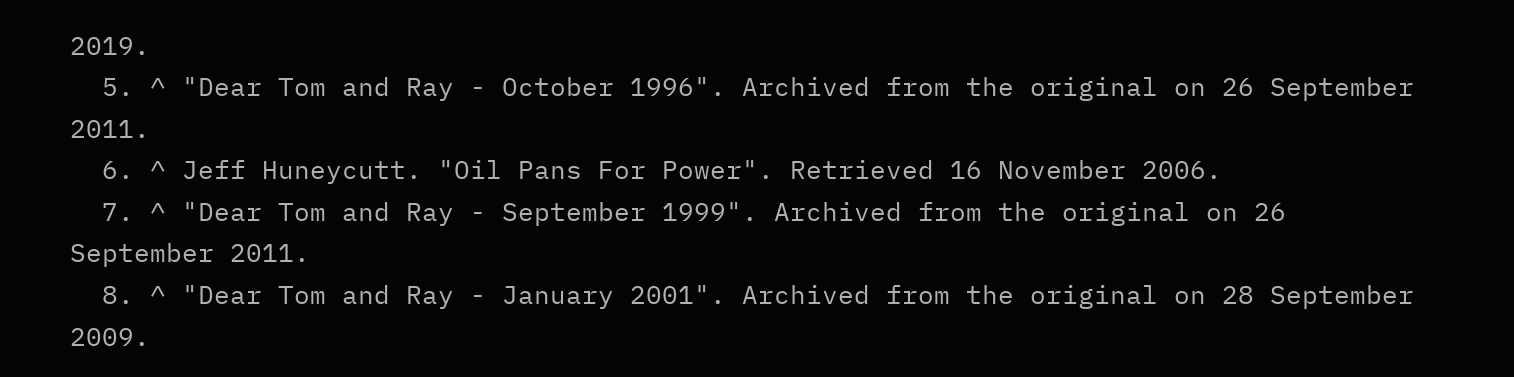2019.
  5. ^ "Dear Tom and Ray - October 1996". Archived from the original on 26 September 2011.
  6. ^ Jeff Huneycutt. "Oil Pans For Power". Retrieved 16 November 2006.
  7. ^ "Dear Tom and Ray - September 1999". Archived from the original on 26 September 2011.
  8. ^ "Dear Tom and Ray - January 2001". Archived from the original on 28 September 2009.